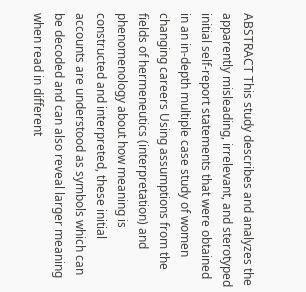ABSTRACT This study describes and analyzes the apparently misleading, irrelevant, and sterotyped initial self-report statements that were obtained in an in-depth multiple case study of women changing careers Using assumptions from the fields of hermeneutics (interpretation) and phenomenology about how meaning is constructed and interpreted, these initial accounts are understood as symbols which can be decoded and can also reveal larger meaning when read in different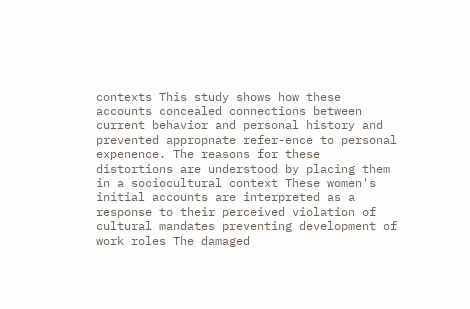contexts This study shows how these accounts concealed connections between current behavior and personal history and prevented appropnate refer-ence to personal expenence. The reasons for these distortions are understood by placing them in a sociocultural context These women's initial accounts are interpreted as a response to their perceived violation of cultural mandates preventing development of work roles The damaged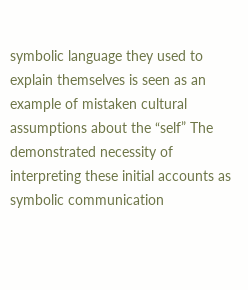symbolic language they used to explain themselves is seen as an example of mistaken cultural assumptions about the “self” The demonstrated necessity of interpreting these initial accounts as symbolic communication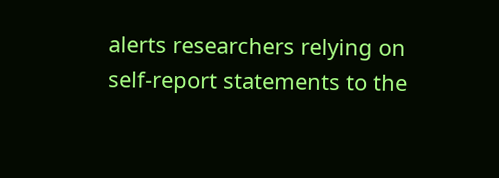alerts researchers relying on self-report statements to the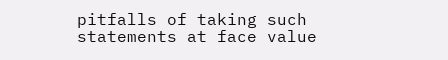pitfalls of taking such statements at face value